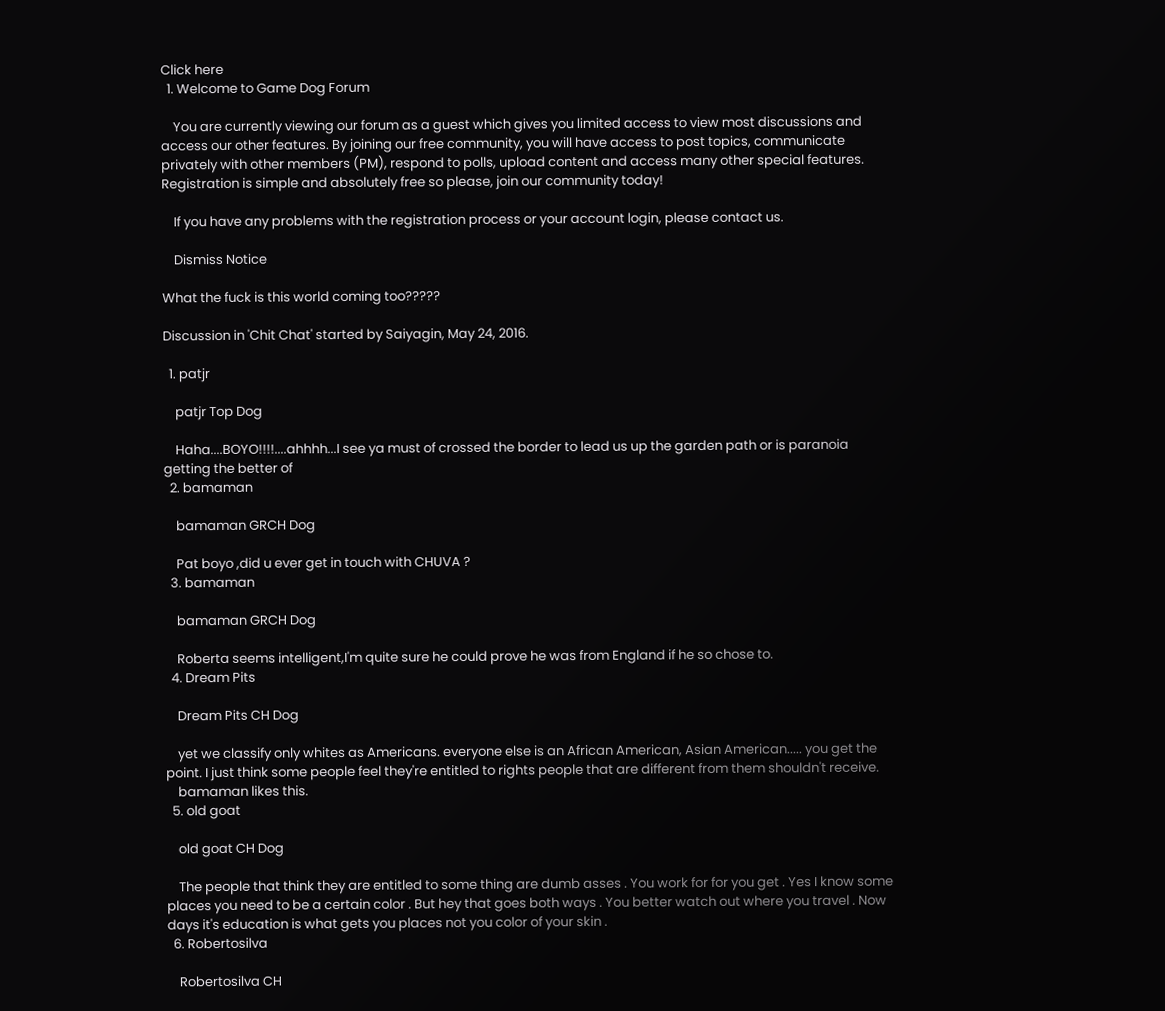Click here
  1. Welcome to Game Dog Forum

    You are currently viewing our forum as a guest which gives you limited access to view most discussions and access our other features. By joining our free community, you will have access to post topics, communicate privately with other members (PM), respond to polls, upload content and access many other special features. Registration is simple and absolutely free so please, join our community today!

    If you have any problems with the registration process or your account login, please contact us.

    Dismiss Notice

What the fuck is this world coming too?????

Discussion in 'Chit Chat' started by Saiyagin, May 24, 2016.

  1. patjr

    patjr Top Dog

    Haha....BOYO!!!!....ahhhh...I see ya must of crossed the border to lead us up the garden path or is paranoia getting the better of
  2. bamaman

    bamaman GRCH Dog

    Pat boyo ,did u ever get in touch with CHUVA ?
  3. bamaman

    bamaman GRCH Dog

    Roberta seems intelligent,I'm quite sure he could prove he was from England if he so chose to.
  4. Dream Pits

    Dream Pits CH Dog

    yet we classify only whites as Americans. everyone else is an African American, Asian American..... you get the point. I just think some people feel they're entitled to rights people that are different from them shouldn't receive.
    bamaman likes this.
  5. old goat

    old goat CH Dog

    The people that think they are entitled to some thing are dumb asses . You work for for you get . Yes I know some places you need to be a certain color . But hey that goes both ways . You better watch out where you travel . Now days it's education is what gets you places not you color of your skin .
  6. Robertosilva

    Robertosilva CH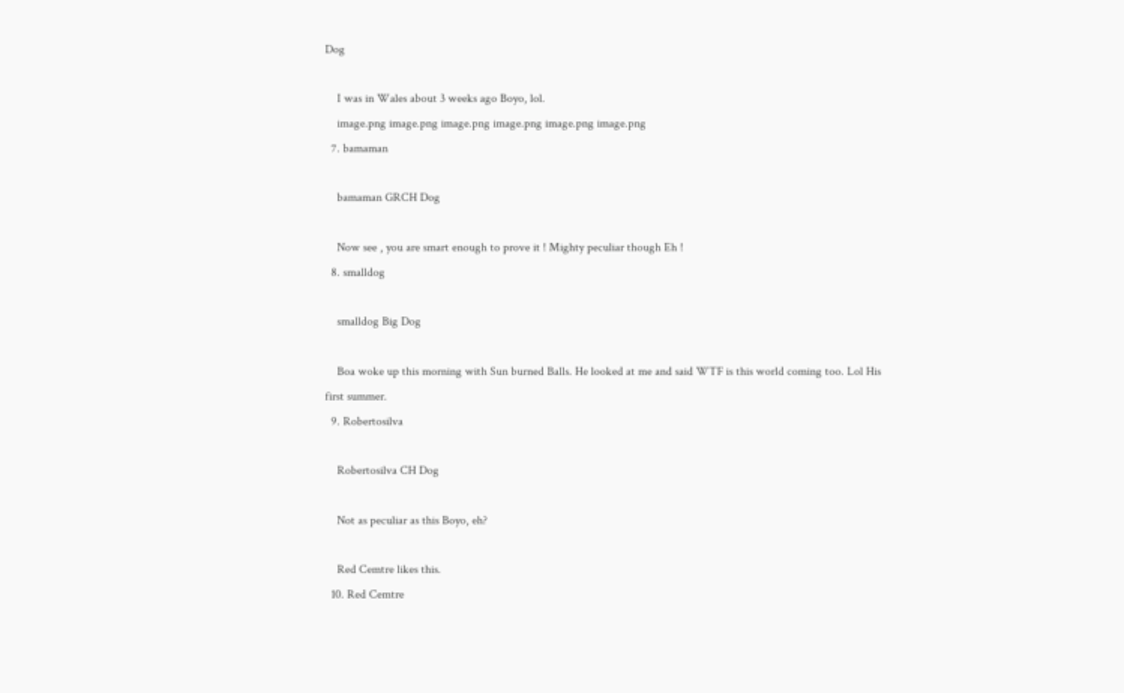Dog

    I was in Wales about 3 weeks ago Boyo, lol.
    image.png image.png image.png image.png image.png image.png
  7. bamaman

    bamaman GRCH Dog

    Now see , you are smart enough to prove it ! Mighty peculiar though Eh !
  8. smalldog

    smalldog Big Dog

    Boa woke up this morning with Sun burned Balls. He looked at me and said WTF is this world coming too. Lol His first summer.
  9. Robertosilva

    Robertosilva CH Dog

    Not as peculiar as this Boyo, eh?

    Red Cemtre likes this.
  10. Red Cemtre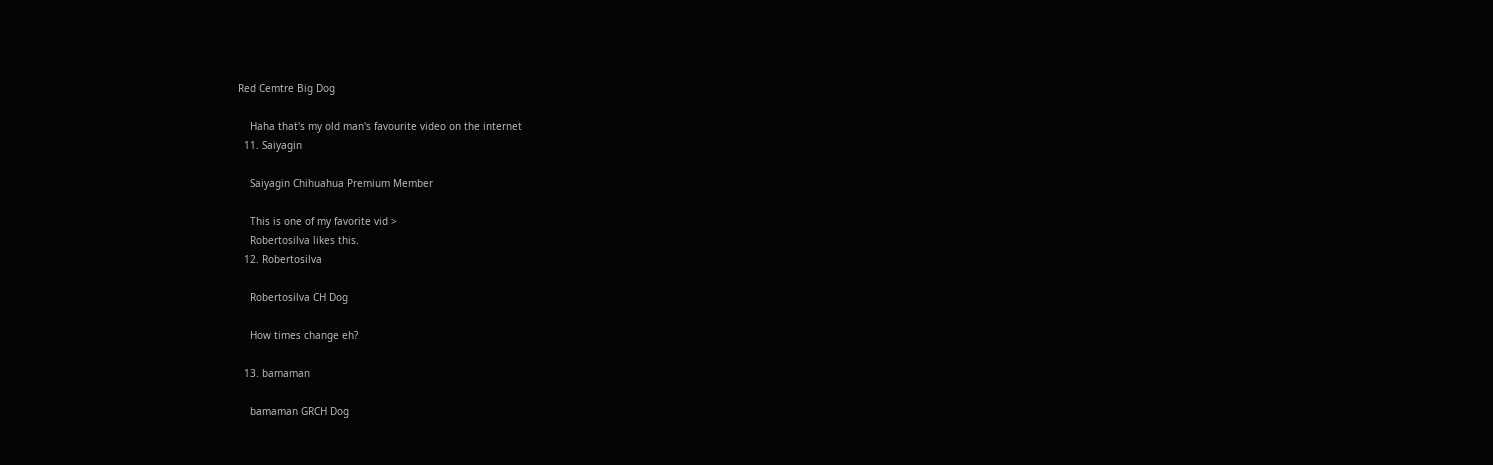Red Cemtre Big Dog

    Haha that's my old man's favourite video on the internet
  11. Saiyagin

    Saiyagin Chihuahua Premium Member

    This is one of my favorite vid >
    Robertosilva likes this.
  12. Robertosilva

    Robertosilva CH Dog

    How times change eh?

  13. bamaman

    bamaman GRCH Dog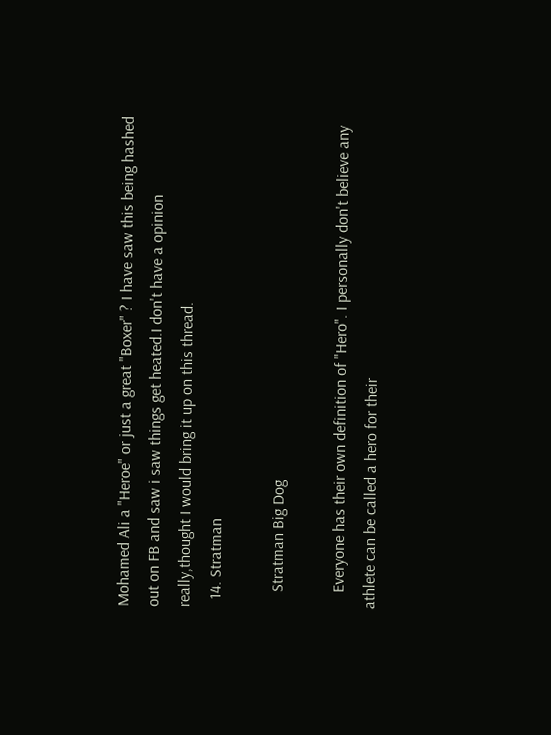Mohamed Ali a "Heroe" or just a great "Boxer" ? I have saw this being hashed out on FB and saw i saw things get heated.I don't have a opinion really,thought I would bring it up on this thread.
  14. Stratman

    Stratman Big Dog

    Everyone has their own definition of "Hero". I personally don't believe any athlete can be called a hero for their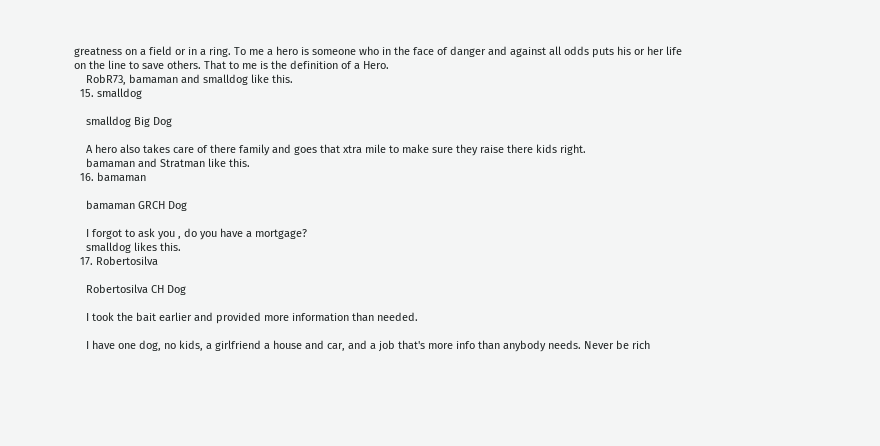greatness on a field or in a ring. To me a hero is someone who in the face of danger and against all odds puts his or her life on the line to save others. That to me is the definition of a Hero.
    RobR73, bamaman and smalldog like this.
  15. smalldog

    smalldog Big Dog

    A hero also takes care of there family and goes that xtra mile to make sure they raise there kids right.
    bamaman and Stratman like this.
  16. bamaman

    bamaman GRCH Dog

    I forgot to ask you , do you have a mortgage?
    smalldog likes this.
  17. Robertosilva

    Robertosilva CH Dog

    I took the bait earlier and provided more information than needed.

    I have one dog, no kids, a girlfriend a house and car, and a job that's more info than anybody needs. Never be rich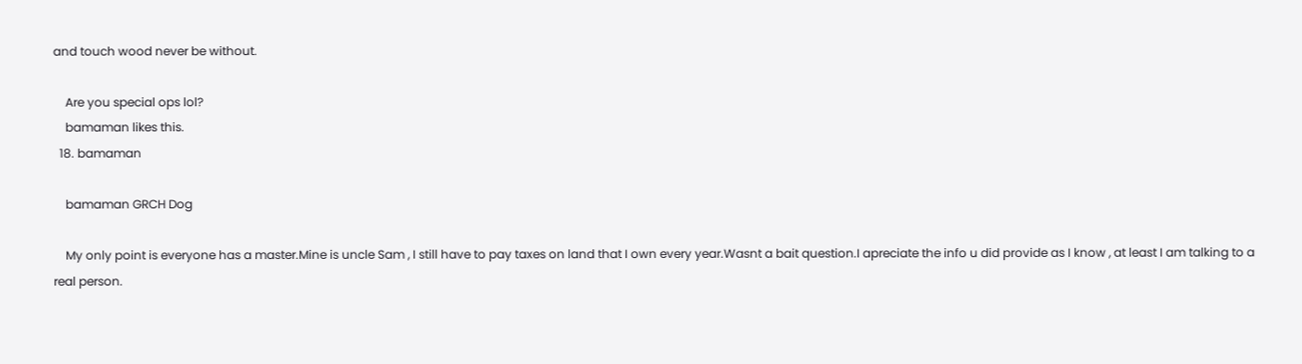and touch wood never be without.

    Are you special ops lol?
    bamaman likes this.
  18. bamaman

    bamaman GRCH Dog

    My only point is everyone has a master.Mine is uncle Sam , I still have to pay taxes on land that I own every year.Wasnt a bait question.I apreciate the info u did provide as I know , at least I am talking to a real person.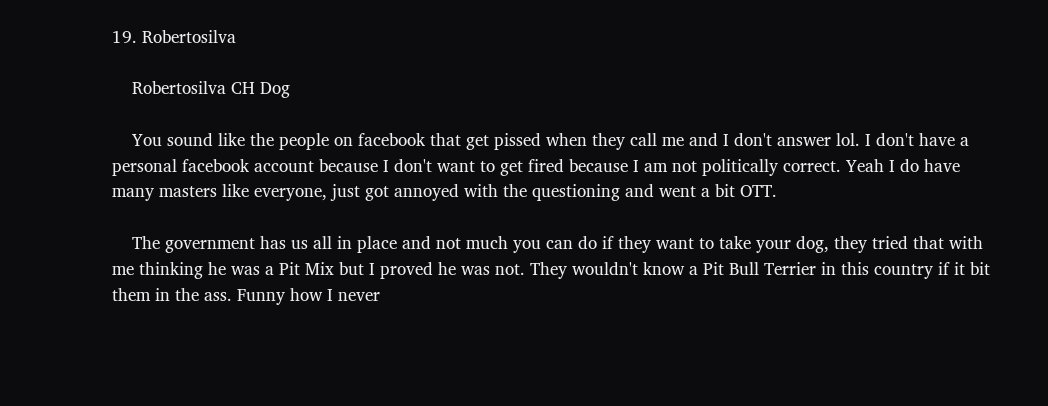19. Robertosilva

    Robertosilva CH Dog

    You sound like the people on facebook that get pissed when they call me and I don't answer lol. I don't have a personal facebook account because I don't want to get fired because I am not politically correct. Yeah I do have many masters like everyone, just got annoyed with the questioning and went a bit OTT.

    The government has us all in place and not much you can do if they want to take your dog, they tried that with me thinking he was a Pit Mix but I proved he was not. They wouldn't know a Pit Bull Terrier in this country if it bit them in the ass. Funny how I never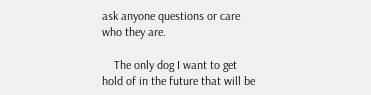ask anyone questions or care who they are.

    The only dog I want to get hold of in the future that will be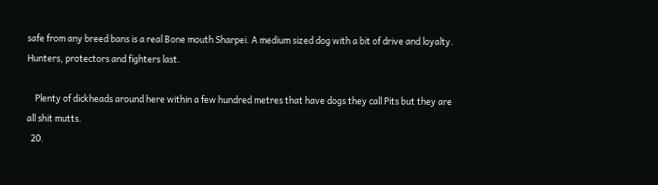safe from any breed bans is a real Bone mouth Sharpei. A medium sized dog with a bit of drive and loyalty. Hunters, protectors and fighters last.

    Plenty of dickheads around here within a few hundred metres that have dogs they call Pits but they are all shit mutts.
  20.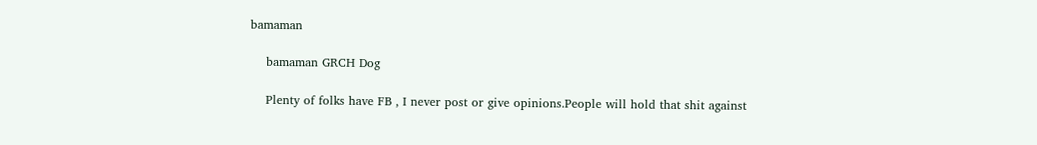bamaman

    bamaman GRCH Dog

    Plenty of folks have FB , I never post or give opinions.People will hold that shit against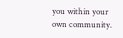you within your own community.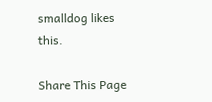smalldog likes this.

Share This Page